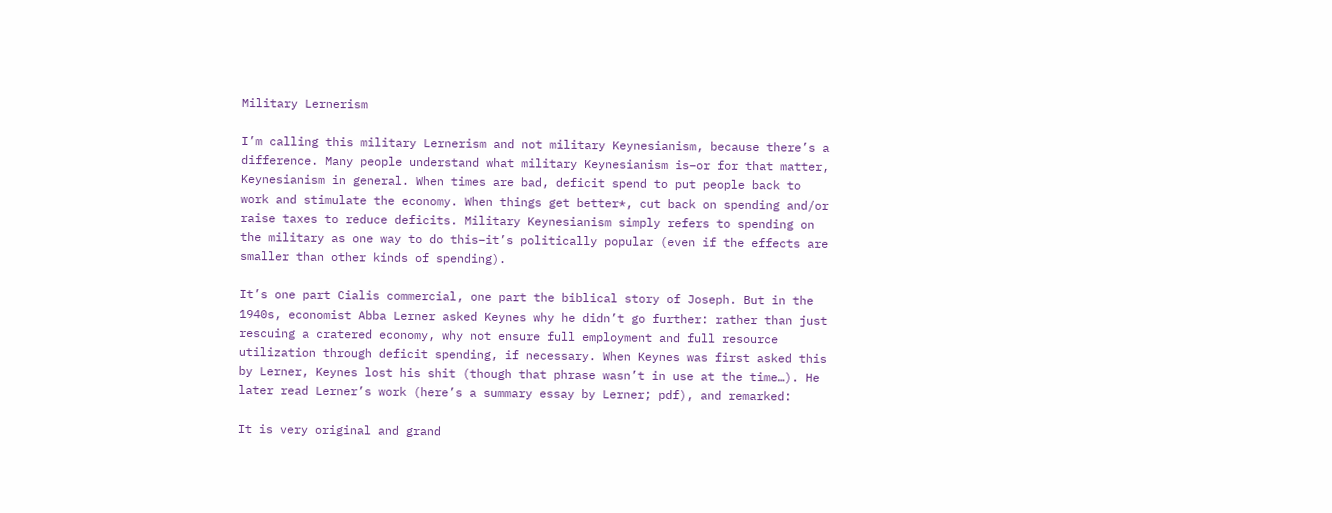Military Lernerism

I’m calling this military Lernerism and not military Keynesianism, because there’s a difference. Many people understand what military Keynesianism is–or for that matter, Keynesianism in general. When times are bad, deficit spend to put people back to work and stimulate the economy. When things get better*, cut back on spending and/or raise taxes to reduce deficits. Military Keynesianism simply refers to spending on the military as one way to do this–it’s politically popular (even if the effects are smaller than other kinds of spending).

It’s one part Cialis commercial, one part the biblical story of Joseph. But in the 1940s, economist Abba Lerner asked Keynes why he didn’t go further: rather than just rescuing a cratered economy, why not ensure full employment and full resource utilization through deficit spending, if necessary. When Keynes was first asked this by Lerner, Keynes lost his shit (though that phrase wasn’t in use at the time…). He later read Lerner’s work (here’s a summary essay by Lerner; pdf), and remarked:

It is very original and grand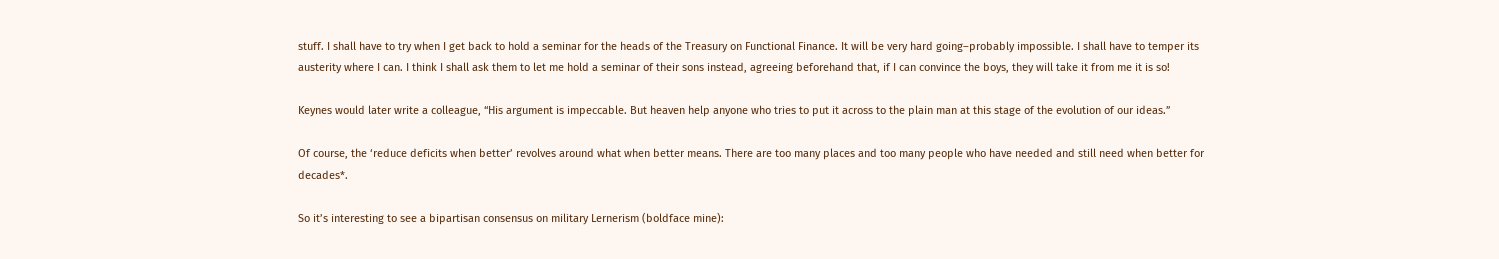stuff. I shall have to try when I get back to hold a seminar for the heads of the Treasury on Functional Finance. It will be very hard going–probably impossible. I shall have to temper its austerity where I can. I think I shall ask them to let me hold a seminar of their sons instead, agreeing beforehand that, if I can convince the boys, they will take it from me it is so!

Keynes would later write a colleague, “His argument is impeccable. But heaven help anyone who tries to put it across to the plain man at this stage of the evolution of our ideas.”

Of course, the ‘reduce deficits when better’ revolves around what when better means. There are too many places and too many people who have needed and still need when better for decades*.

So it’s interesting to see a bipartisan consensus on military Lernerism (boldface mine):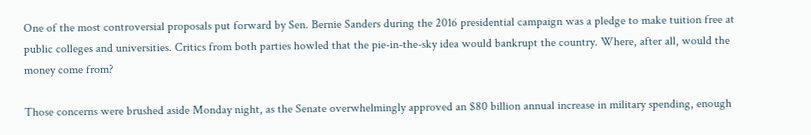One of the most controversial proposals put forward by Sen. Bernie Sanders during the 2016 presidential campaign was a pledge to make tuition free at public colleges and universities. Critics from both parties howled that the pie-in-the-sky idea would bankrupt the country. Where, after all, would the money come from?

Those concerns were brushed aside Monday night, as the Senate overwhelmingly approved an $80 billion annual increase in military spending, enough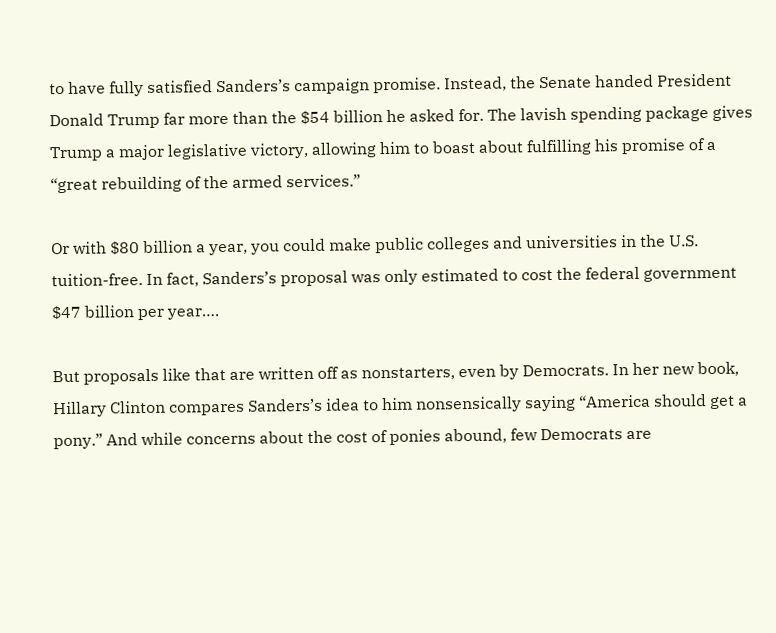to have fully satisfied Sanders’s campaign promise. Instead, the Senate handed President Donald Trump far more than the $54 billion he asked for. The lavish spending package gives Trump a major legislative victory, allowing him to boast about fulfilling his promise of a “great rebuilding of the armed services.”

Or with $80 billion a year, you could make public colleges and universities in the U.S. tuition-free. In fact, Sanders’s proposal was only estimated to cost the federal government $47 billion per year….

But proposals like that are written off as nonstarters, even by Democrats. In her new book, Hillary Clinton compares Sanders’s idea to him nonsensically saying “America should get a pony.” And while concerns about the cost of ponies abound, few Democrats are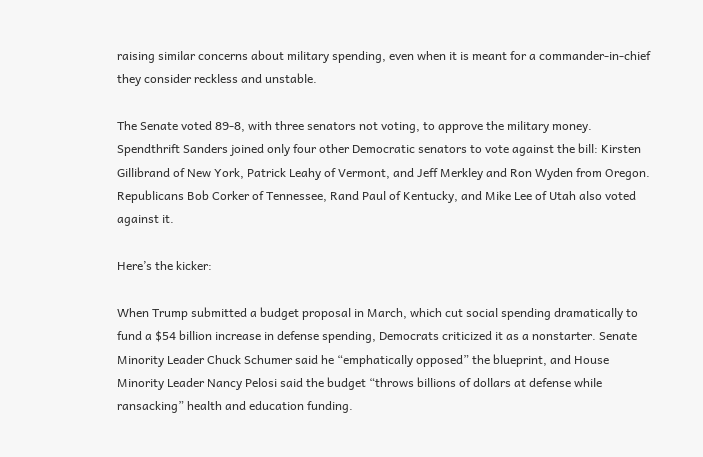raising similar concerns about military spending, even when it is meant for a commander-in-chief they consider reckless and unstable.

The Senate voted 89-8, with three senators not voting, to approve the military money. Spendthrift Sanders joined only four other Democratic senators to vote against the bill: Kirsten Gillibrand of New York, Patrick Leahy of Vermont, and Jeff Merkley and Ron Wyden from Oregon. Republicans Bob Corker of Tennessee, Rand Paul of Kentucky, and Mike Lee of Utah also voted against it.

Here’s the kicker:

When Trump submitted a budget proposal in March, which cut social spending dramatically to fund a $54 billion increase in defense spending, Democrats criticized it as a nonstarter. Senate Minority Leader Chuck Schumer said he “emphatically opposed” the blueprint, and House Minority Leader Nancy Pelosi said the budget “throws billions of dollars at defense while ransacking” health and education funding.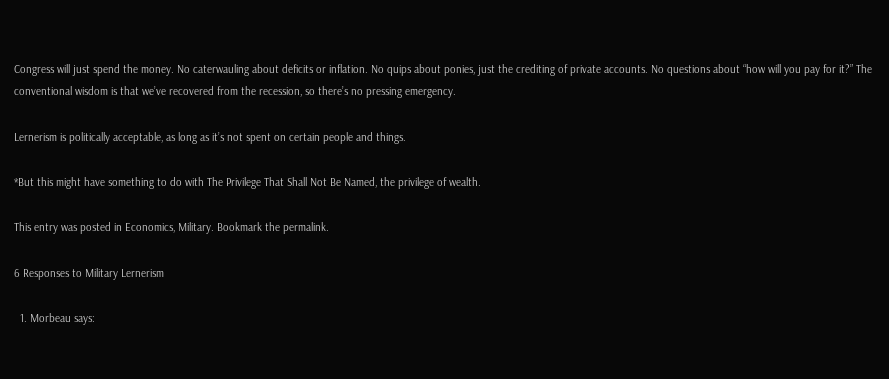Congress will just spend the money. No caterwauling about deficits or inflation. No quips about ponies, just the crediting of private accounts. No questions about “how will you pay for it?” The conventional wisdom is that we’ve recovered from the recession, so there’s no pressing emergency.

Lernerism is politically acceptable, as long as it’s not spent on certain people and things.

*But this might have something to do with The Privilege That Shall Not Be Named, the privilege of wealth.

This entry was posted in Economics, Military. Bookmark the permalink.

6 Responses to Military Lernerism

  1. Morbeau says: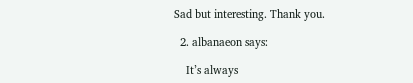Sad but interesting. Thank you.

  2. albanaeon says:

    It’s always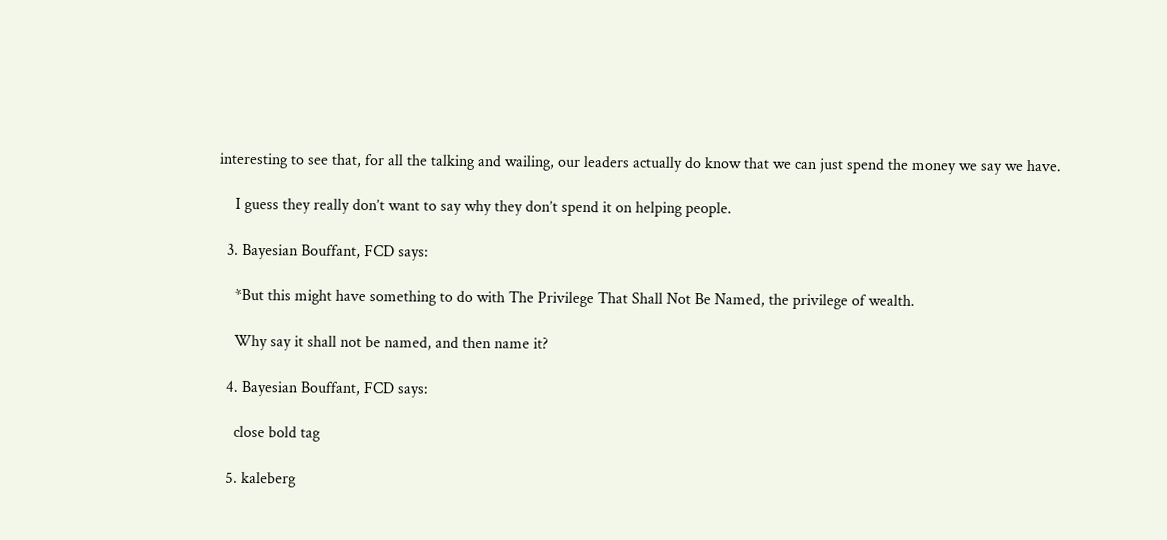interesting to see that, for all the talking and wailing, our leaders actually do know that we can just spend the money we say we have.

    I guess they really don’t want to say why they don’t spend it on helping people.

  3. Bayesian Bouffant, FCD says:

    *But this might have something to do with The Privilege That Shall Not Be Named, the privilege of wealth.

    Why say it shall not be named, and then name it?

  4. Bayesian Bouffant, FCD says:

    close bold tag

  5. kaleberg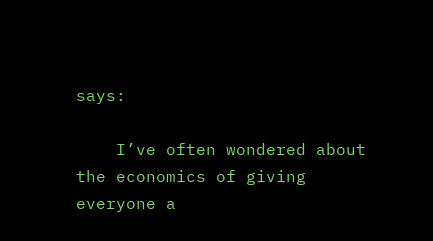says:

    I’ve often wondered about the economics of giving everyone a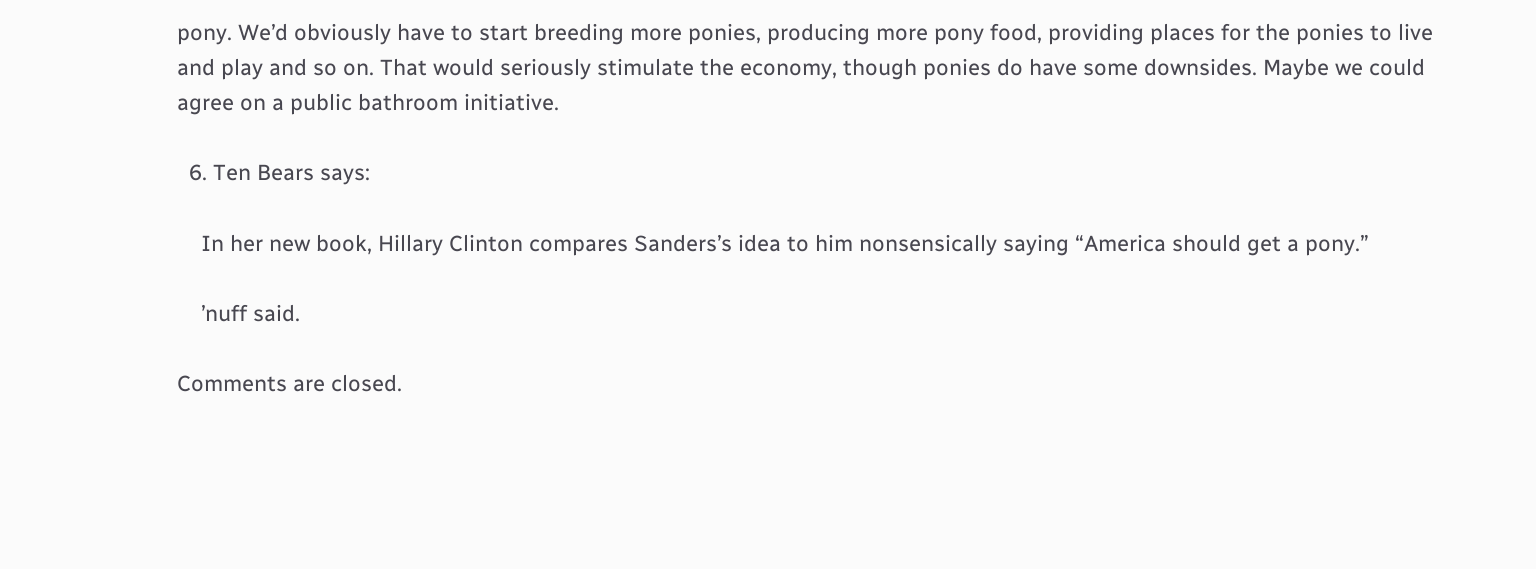pony. We’d obviously have to start breeding more ponies, producing more pony food, providing places for the ponies to live and play and so on. That would seriously stimulate the economy, though ponies do have some downsides. Maybe we could agree on a public bathroom initiative.

  6. Ten Bears says:

    In her new book, Hillary Clinton compares Sanders’s idea to him nonsensically saying “America should get a pony.”

    ’nuff said.

Comments are closed.